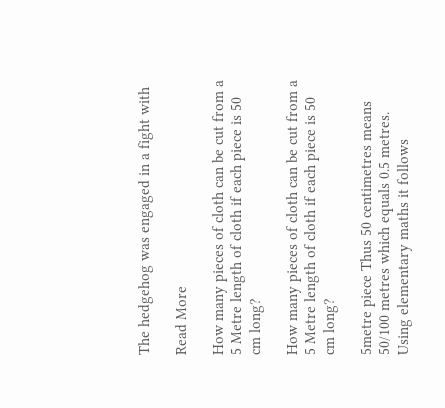The hedgehog was engaged in a fight with

Read More

How many pieces of cloth can be cut from a 5 Metre length of cloth if each piece is 50 cm long?

How many pieces of cloth can be cut from a 5 Metre length of cloth if each piece is 50 cm long?

5metre piece Thus 50 centimetres means 50/100 metres which equals 0.5 metres. Using elementary maths it follows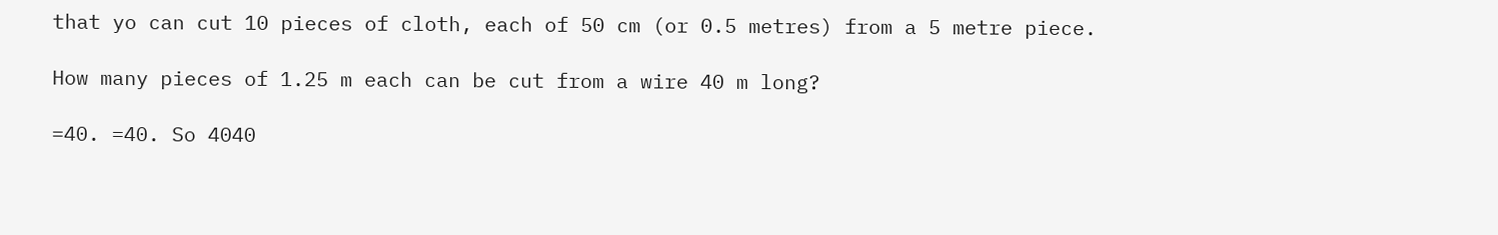that yo can cut 10 pieces of cloth, each of 50 cm (or 0.5 metres) from a 5 metre piece.

How many pieces of 1.25 m each can be cut from a wire 40 m long?

=40. =40. So 4040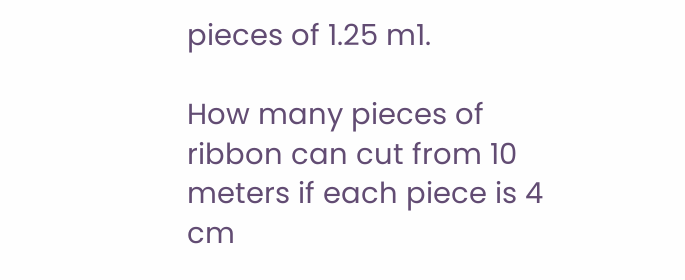pieces of 1.25 m1.

How many pieces of ribbon can cut from 10 meters if each piece is 4 cm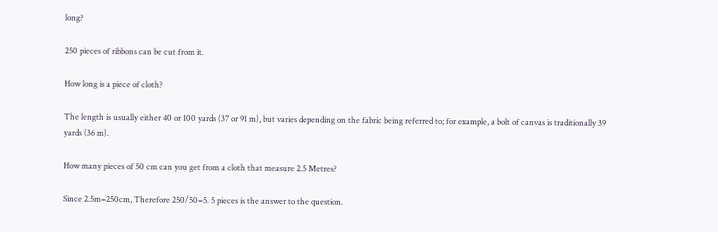long?

250 pieces of ribbons can be cut from it.

How long is a piece of cloth?

The length is usually either 40 or 100 yards (37 or 91 m), but varies depending on the fabric being referred to; for example, a bolt of canvas is traditionally 39 yards (36 m).

How many pieces of 50 cm can you get from a cloth that measure 2.5 Metres?

Since 2.5m=250cm, Therefore 250/50=5. 5 pieces is the answer to the question.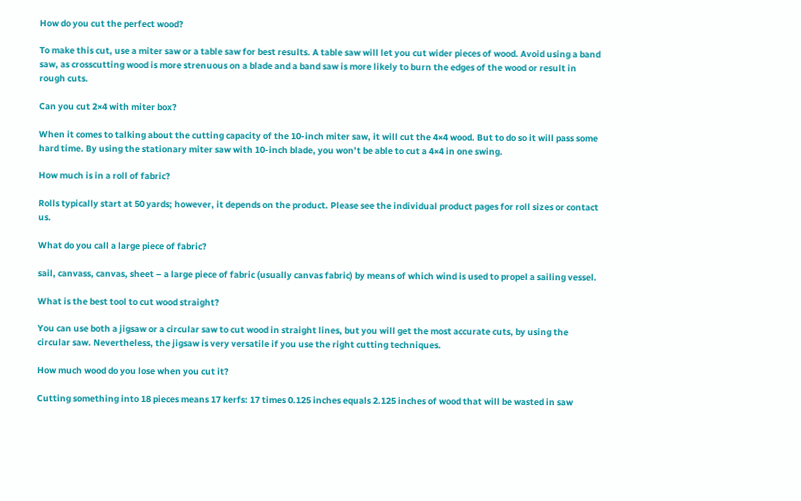How do you cut the perfect wood?

To make this cut, use a miter saw or a table saw for best results. A table saw will let you cut wider pieces of wood. Avoid using a band saw, as crosscutting wood is more strenuous on a blade and a band saw is more likely to burn the edges of the wood or result in rough cuts.

Can you cut 2×4 with miter box?

When it comes to talking about the cutting capacity of the 10-inch miter saw, it will cut the 4×4 wood. But to do so it will pass some hard time. By using the stationary miter saw with 10-inch blade, you won’t be able to cut a 4×4 in one swing.

How much is in a roll of fabric?

Rolls typically start at 50 yards; however, it depends on the product. Please see the individual product pages for roll sizes or contact us.

What do you call a large piece of fabric?

sail, canvass, canvas, sheet – a large piece of fabric (usually canvas fabric) by means of which wind is used to propel a sailing vessel.

What is the best tool to cut wood straight?

You can use both a jigsaw or a circular saw to cut wood in straight lines, but you will get the most accurate cuts, by using the circular saw. Nevertheless, the jigsaw is very versatile if you use the right cutting techniques.

How much wood do you lose when you cut it?

Cutting something into 18 pieces means 17 kerfs: 17 times 0.125 inches equals 2.125 inches of wood that will be wasted in saw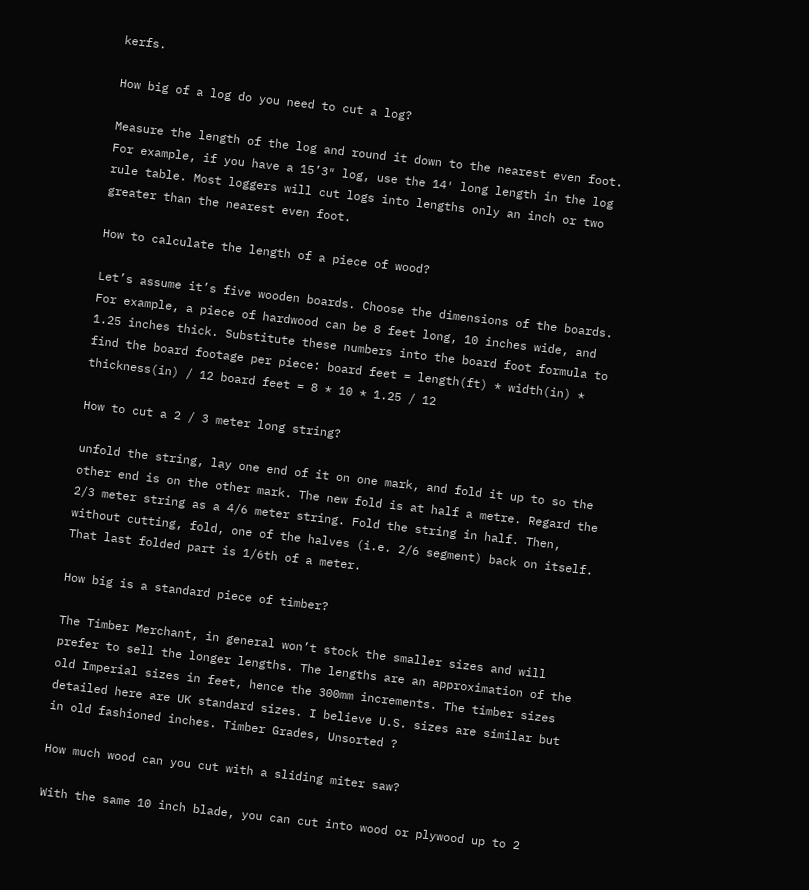kerfs.

How big of a log do you need to cut a log?

Measure the length of the log and round it down to the nearest even foot. For example, if you have a 15’3″ log, use the 14′ long length in the log rule table. Most loggers will cut logs into lengths only an inch or two greater than the nearest even foot.

How to calculate the length of a piece of wood?

Let’s assume it’s five wooden boards. Choose the dimensions of the boards. For example, a piece of hardwood can be 8 feet long, 10 inches wide, and 1.25 inches thick. Substitute these numbers into the board foot formula to find the board footage per piece: board feet = length(ft) * width(in) * thickness(in) / 12 board feet = 8 * 10 * 1.25 / 12

How to cut a 2 / 3 meter long string?

unfold the string, lay one end of it on one mark, and fold it up to so the other end is on the other mark. The new fold is at half a metre. Regard the 2/3 meter string as a 4/6 meter string. Fold the string in half. Then, without cutting, fold, one of the halves (i.e. 2/6 segment) back on itself. That last folded part is 1/6th of a meter.

How big is a standard piece of timber?

The Timber Merchant, in general won’t stock the smaller sizes and will prefer to sell the longer lengths. The lengths are an approximation of the old Imperial sizes in feet, hence the 300mm increments. The timber sizes detailed here are UK standard sizes. I believe U.S. sizes are similar but in old fashioned inches. Timber Grades, Unsorted ?

How much wood can you cut with a sliding miter saw?

With the same 10 inch blade, you can cut into wood or plywood up to 2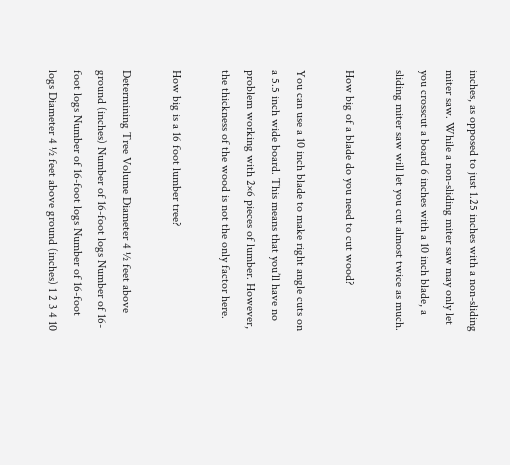inches, as opposed to just 1.25 inches with a non-sliding miter saw. While a non-sliding miter saw may only let you crosscut a board 6 inches with a 10 inch blade, a sliding miter saw will let you cut almost twice as much.

How big of a blade do you need to cut wood?

You can use a 10 inch blade to make right angle cuts on a 5.5 inch wide board. This means that you’ll have no problem working with 2×6 pieces of lumber. However, the thickness of the wood is not the only factor here.

How big is a 16 foot lumber tree?

Determining Tree Volume Diameter 4 ½ feet above ground (inches) Number of 16-foot logs Number of 16-foot logs Number of 16-foot logs Number of 16-foot logs Diameter 4 ½ feet above ground (inches) 1 2 3 4 10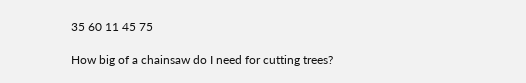35 60 11 45 75

How big of a chainsaw do I need for cutting trees?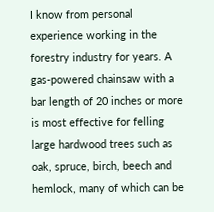I know from personal experience working in the forestry industry for years. A gas-powered chainsaw with a bar length of 20 inches or more is most effective for felling large hardwood trees such as oak, spruce, birch, beech and hemlock, many of which can be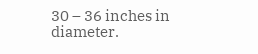30 – 36 inches in diameter.